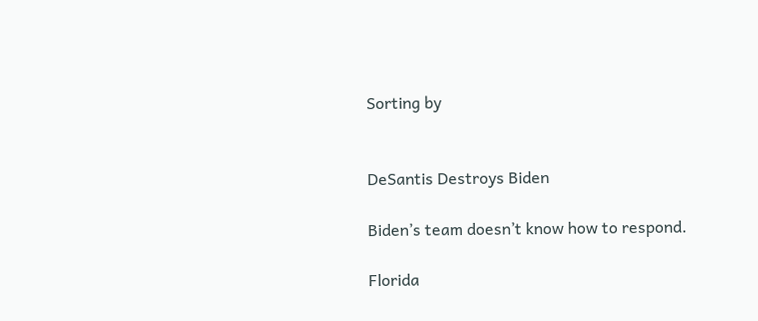Sorting by


DeSantis Destroys Biden

Biden’s team doesn’t know how to respond.

Florida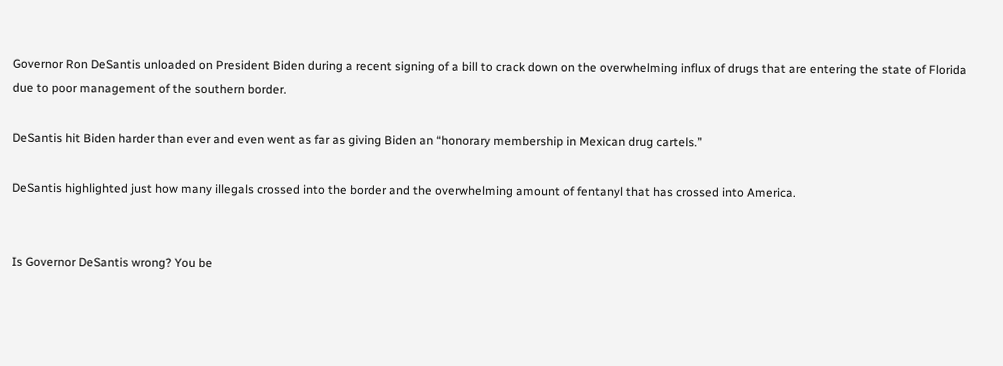Governor Ron DeSantis unloaded on President Biden during a recent signing of a bill to crack down on the overwhelming influx of drugs that are entering the state of Florida due to poor management of the southern border.

DeSantis hit Biden harder than ever and even went as far as giving Biden an “honorary membership in Mexican drug cartels.”

DeSantis highlighted just how many illegals crossed into the border and the overwhelming amount of fentanyl that has crossed into America.


Is Governor DeSantis wrong? You be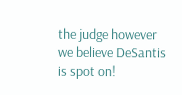the judge however we believe DeSantis is spot on!